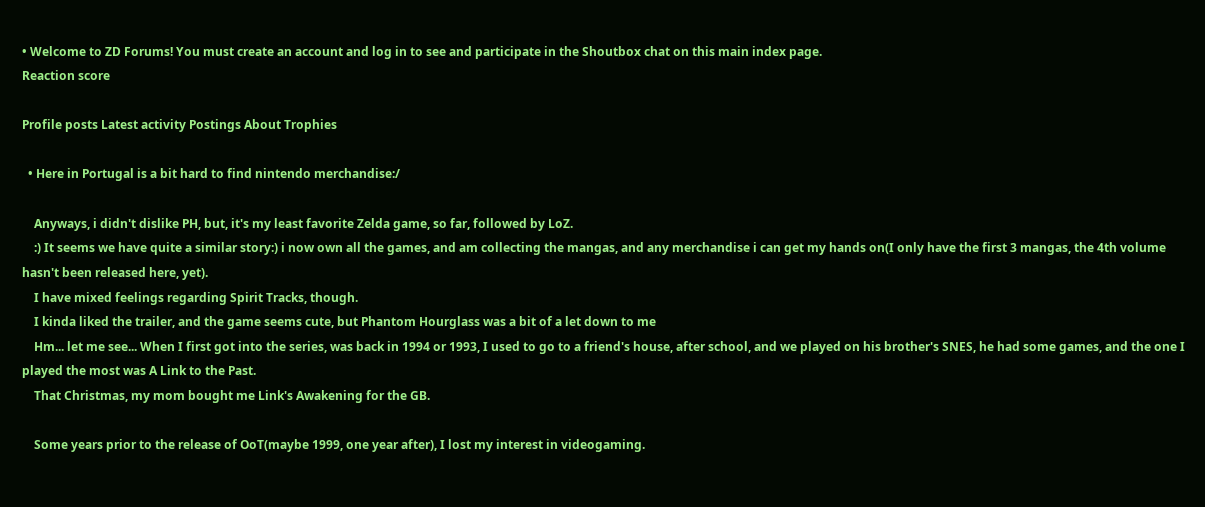• Welcome to ZD Forums! You must create an account and log in to see and participate in the Shoutbox chat on this main index page.
Reaction score

Profile posts Latest activity Postings About Trophies

  • Here in Portugal is a bit hard to find nintendo merchandise:/

    Anyways, i didn't dislike PH, but, it's my least favorite Zelda game, so far, followed by LoZ.
    :) It seems we have quite a similar story:) i now own all the games, and am collecting the mangas, and any merchandise i can get my hands on(I only have the first 3 mangas, the 4th volume hasn't been released here, yet).
    I have mixed feelings regarding Spirit Tracks, though.
    I kinda liked the trailer, and the game seems cute, but Phantom Hourglass was a bit of a let down to me
    Hm... let me see... When I first got into the series, was back in 1994 or 1993, I used to go to a friend's house, after school, and we played on his brother's SNES, he had some games, and the one I played the most was A Link to the Past.
    That Christmas, my mom bought me Link's Awakening for the GB.

    Some years prior to the release of OoT(maybe 1999, one year after), I lost my interest in videogaming.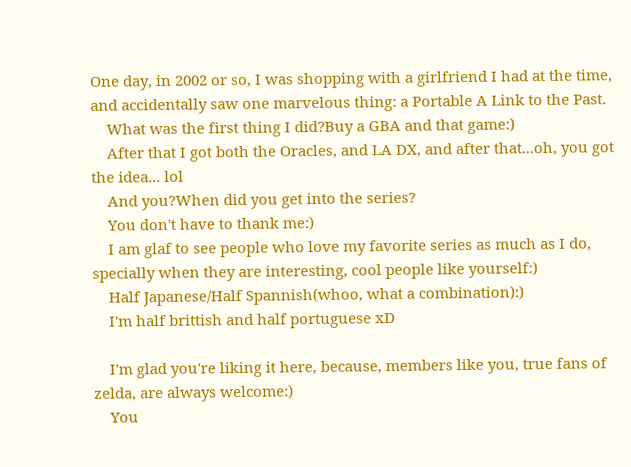One day, in 2002 or so, I was shopping with a girlfriend I had at the time, and accidentally saw one marvelous thing: a Portable A Link to the Past.
    What was the first thing I did?Buy a GBA and that game:)
    After that I got both the Oracles, and LA DX, and after that...oh, you got the idea... lol
    And you?When did you get into the series?
    You don't have to thank me:)
    I am glaf to see people who love my favorite series as much as I do, specially when they are interesting, cool people like yourself:)
    Half Japanese/Half Spannish(whoo, what a combination):)
    I'm half brittish and half portuguese xD

    I'm glad you're liking it here, because, members like you, true fans of zelda, are always welcome:)
    You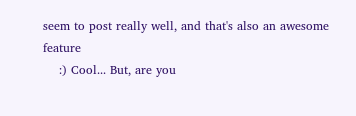seem to post really well, and that's also an awesome feature
    :) Cool... But, are you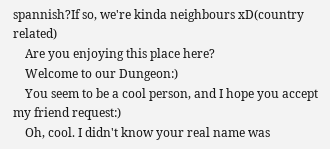spannish?If so, we're kinda neighbours xD(country related)
    Are you enjoying this place here?
    Welcome to our Dungeon:)
    You seem to be a cool person, and I hope you accept my friend request:)
    Oh, cool. I didn't know your real name was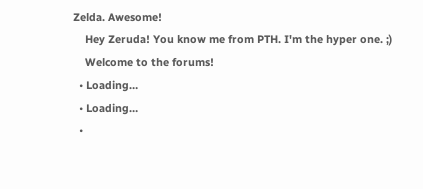Zelda. Awesome!
    Hey Zeruda! You know me from PTH. I'm the hyper one. ;)
    Welcome to the forums!
  • Loading…
  • Loading…
  •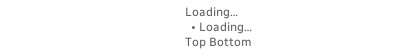Loading…
  • Loading…
Top Bottom